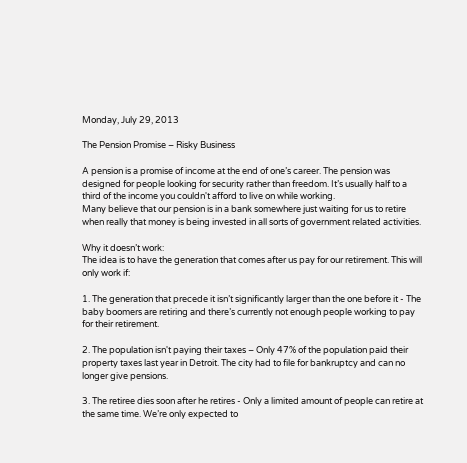Monday, July 29, 2013

The Pension Promise – Risky Business

A pension is a promise of income at the end of one’s career. The pension was designed for people looking for security rather than freedom. It’s usually half to a third of the income you couldn't afford to live on while working.
Many believe that our pension is in a bank somewhere just waiting for us to retire when really that money is being invested in all sorts of government related activities.

Why it doesn’t work:
The idea is to have the generation that comes after us pay for our retirement. This will only work if:

1. The generation that precede it isn’t significantly larger than the one before it - The baby boomers are retiring and there’s currently not enough people working to pay for their retirement.

2. The population isn't paying their taxes – Only 47% of the population paid their property taxes last year in Detroit. The city had to file for bankruptcy and can no longer give pensions.

3. The retiree dies soon after he retires - Only a limited amount of people can retire at the same time. We’re only expected to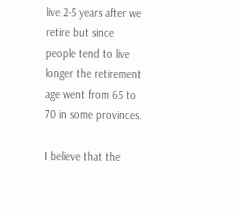live 2-5 years after we retire but since people tend to live longer the retirement age went from 65 to 70 in some provinces.

I believe that the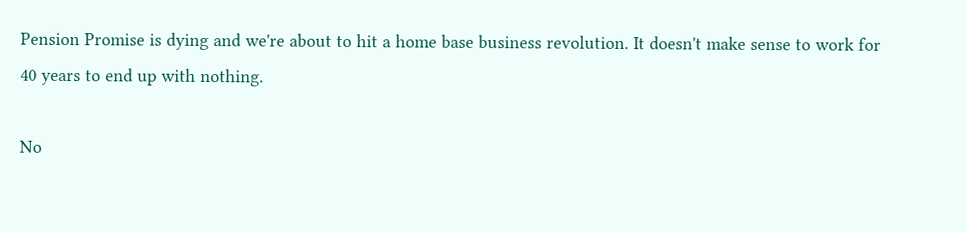Pension Promise is dying and we're about to hit a home base business revolution. It doesn't make sense to work for 40 years to end up with nothing.

No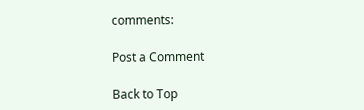comments:

Post a Comment

Back to Top